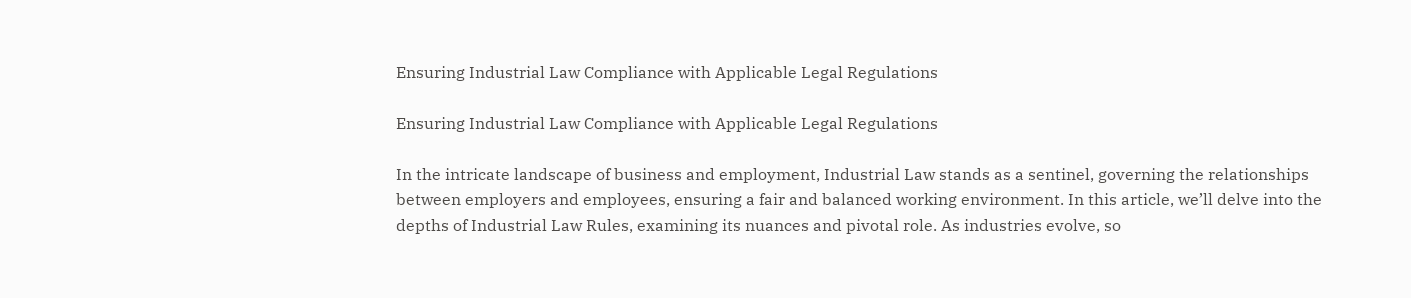Ensuring Industrial Law Compliance with Applicable Legal Regulations

Ensuring Industrial Law Compliance with Applicable Legal Regulations

In the intricate landscape of business and employment, Industrial Law stands as a sentinel, governing the relationships between employers and employees, ensuring a fair and balanced working environment. In this article, we’ll delve into the depths of Industrial Law Rules, examining its nuances and pivotal role. As industries evolve, so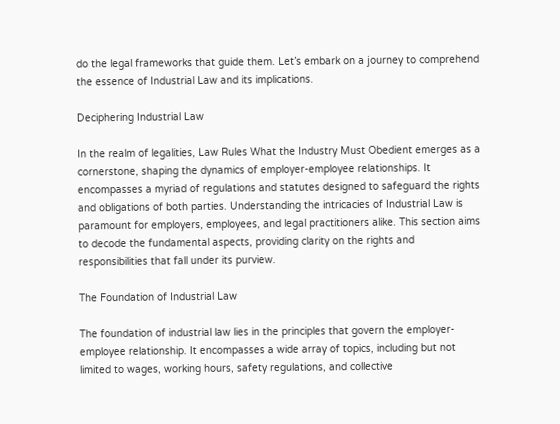do the legal frameworks that guide them. Let’s embark on a journey to comprehend the essence of Industrial Law and its implications.

Deciphering Industrial Law

In the realm of legalities, Law Rules What the Industry Must Obedient emerges as a cornerstone, shaping the dynamics of employer-employee relationships. It encompasses a myriad of regulations and statutes designed to safeguard the rights and obligations of both parties. Understanding the intricacies of Industrial Law is paramount for employers, employees, and legal practitioners alike. This section aims to decode the fundamental aspects, providing clarity on the rights and responsibilities that fall under its purview.

The Foundation of Industrial Law

The foundation of industrial law lies in the principles that govern the employer-employee relationship. It encompasses a wide array of topics, including but not limited to wages, working hours, safety regulations, and collective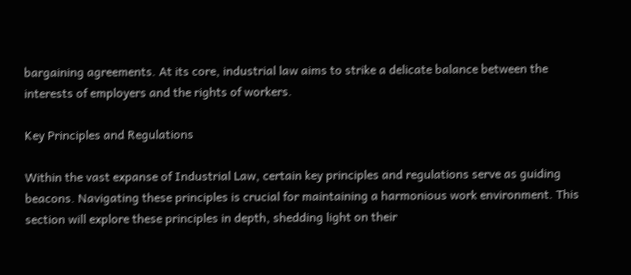bargaining agreements. At its core, industrial law aims to strike a delicate balance between the interests of employers and the rights of workers.

Key Principles and Regulations

Within the vast expanse of Industrial Law, certain key principles and regulations serve as guiding beacons. Navigating these principles is crucial for maintaining a harmonious work environment. This section will explore these principles in depth, shedding light on their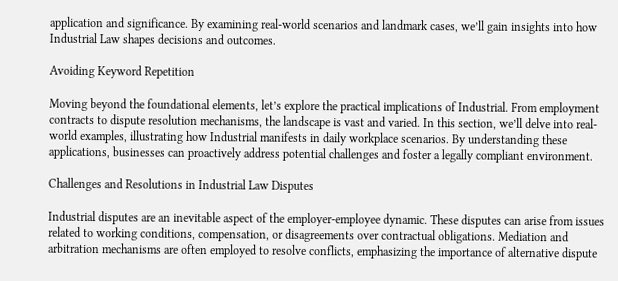application and significance. By examining real-world scenarios and landmark cases, we’ll gain insights into how Industrial Law shapes decisions and outcomes.

Avoiding Keyword Repetition

Moving beyond the foundational elements, let’s explore the practical implications of Industrial. From employment contracts to dispute resolution mechanisms, the landscape is vast and varied. In this section, we’ll delve into real-world examples, illustrating how Industrial manifests in daily workplace scenarios. By understanding these applications, businesses can proactively address potential challenges and foster a legally compliant environment.

Challenges and Resolutions in Industrial Law Disputes

Industrial disputes are an inevitable aspect of the employer-employee dynamic. These disputes can arise from issues related to working conditions, compensation, or disagreements over contractual obligations. Mediation and arbitration mechanisms are often employed to resolve conflicts, emphasizing the importance of alternative dispute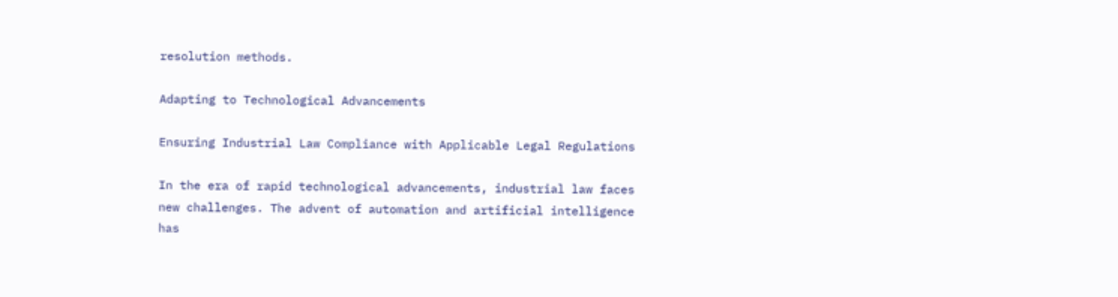resolution methods.

Adapting to Technological Advancements

Ensuring Industrial Law Compliance with Applicable Legal Regulations

In the era of rapid technological advancements, industrial law faces new challenges. The advent of automation and artificial intelligence has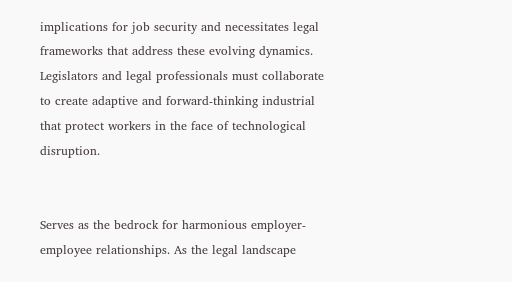implications for job security and necessitates legal frameworks that address these evolving dynamics. Legislators and legal professionals must collaborate to create adaptive and forward-thinking industrial that protect workers in the face of technological disruption.


Serves as the bedrock for harmonious employer-employee relationships. As the legal landscape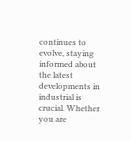continues to evolve, staying informed about the latest developments in industrial is crucial. Whether you are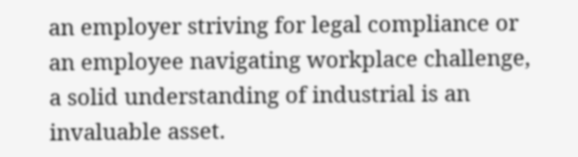an employer striving for legal compliance or an employee navigating workplace challenge, a solid understanding of industrial is an invaluable asset.